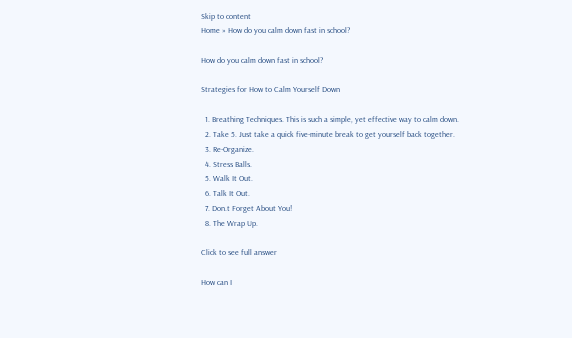Skip to content
Home » How do you calm down fast in school?

How do you calm down fast in school?

Strategies for How to Calm Yourself Down

  1. Breathing Techniques. This is such a simple, yet effective way to calm down.
  2. Take 5. Just take a quick five-minute break to get yourself back together.
  3. Re-Organize.
  4. Stress Balls.
  5. Walk It Out.
  6. Talk It Out.
  7. Don.t Forget About You!
  8. The Wrap Up.

Click to see full answer

How can I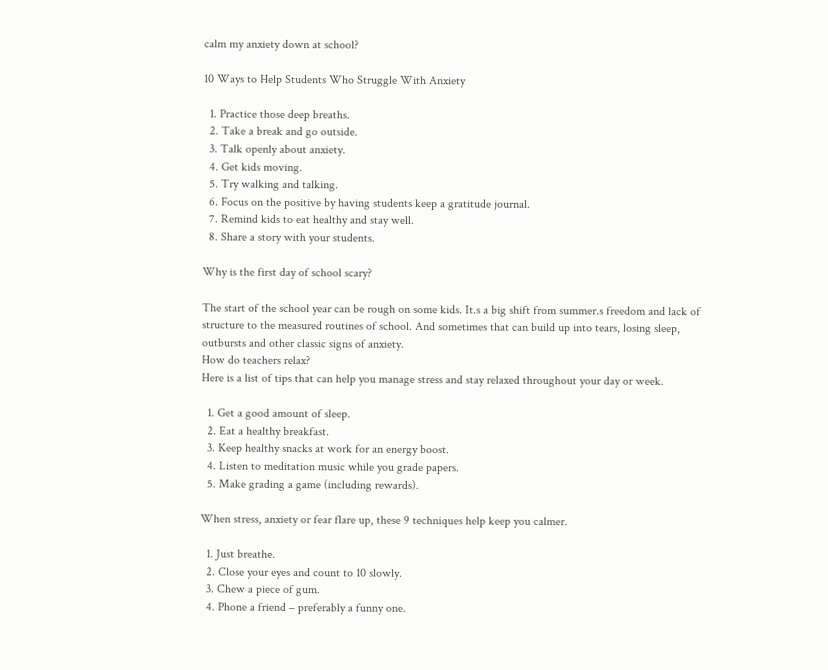calm my anxiety down at school?

10 Ways to Help Students Who Struggle With Anxiety

  1. Practice those deep breaths.
  2. Take a break and go outside.
  3. Talk openly about anxiety.
  4. Get kids moving.
  5. Try walking and talking.
  6. Focus on the positive by having students keep a gratitude journal.
  7. Remind kids to eat healthy and stay well.
  8. Share a story with your students.

Why is the first day of school scary?

The start of the school year can be rough on some kids. It.s a big shift from summer.s freedom and lack of structure to the measured routines of school. And sometimes that can build up into tears, losing sleep, outbursts and other classic signs of anxiety.
How do teachers relax?
Here is a list of tips that can help you manage stress and stay relaxed throughout your day or week.

  1. Get a good amount of sleep.
  2. Eat a healthy breakfast.
  3. Keep healthy snacks at work for an energy boost.
  4. Listen to meditation music while you grade papers.
  5. Make grading a game (including rewards).

When stress, anxiety or fear flare up, these 9 techniques help keep you calmer.

  1. Just breathe.
  2. Close your eyes and count to 10 slowly.
  3. Chew a piece of gum.
  4. Phone a friend – preferably a funny one.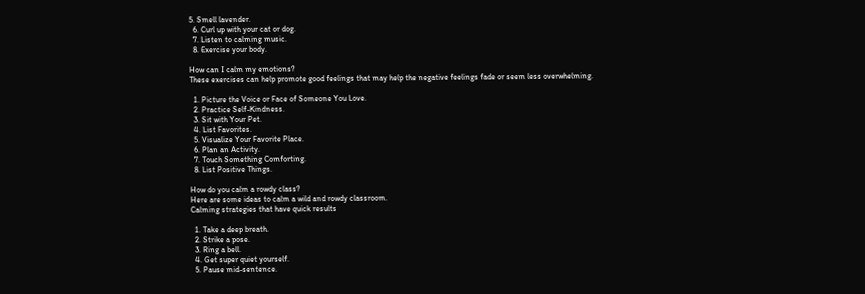5. Smell lavender.
  6. Curl up with your cat or dog.
  7. Listen to calming music.
  8. Exercise your body.

How can I calm my emotions?
These exercises can help promote good feelings that may help the negative feelings fade or seem less overwhelming.

  1. Picture the Voice or Face of Someone You Love.
  2. Practice Self-Kindness.
  3. Sit with Your Pet.
  4. List Favorites.
  5. Visualize Your Favorite Place.
  6. Plan an Activity.
  7. Touch Something Comforting.
  8. List Positive Things.

How do you calm a rowdy class?
Here are some ideas to calm a wild and rowdy classroom.
Calming strategies that have quick results

  1. Take a deep breath.
  2. Strike a pose.
  3. Ring a bell.
  4. Get super quiet yourself.
  5. Pause mid-sentence.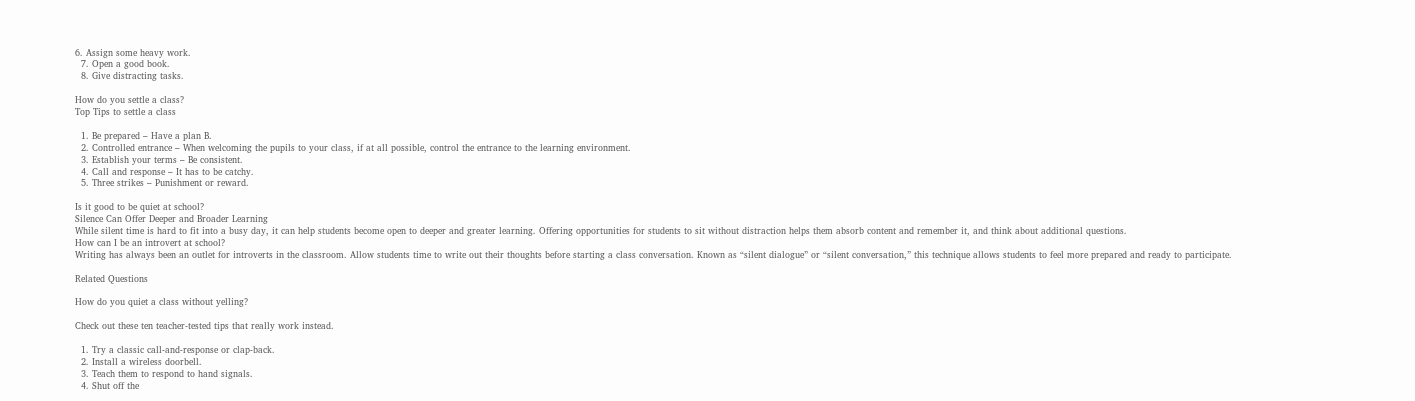6. Assign some heavy work.
  7. Open a good book.
  8. Give distracting tasks.

How do you settle a class?
Top Tips to settle a class

  1. Be prepared – Have a plan B.
  2. Controlled entrance – When welcoming the pupils to your class, if at all possible, control the entrance to the learning environment.
  3. Establish your terms – Be consistent.
  4. Call and response – It has to be catchy.
  5. Three strikes – Punishment or reward.

Is it good to be quiet at school?
Silence Can Offer Deeper and Broader Learning
While silent time is hard to fit into a busy day, it can help students become open to deeper and greater learning. Offering opportunities for students to sit without distraction helps them absorb content and remember it, and think about additional questions.
How can I be an introvert at school?
Writing has always been an outlet for introverts in the classroom. Allow students time to write out their thoughts before starting a class conversation. Known as “silent dialogue” or “silent conversation,” this technique allows students to feel more prepared and ready to participate.

Related Questions

How do you quiet a class without yelling?

Check out these ten teacher-tested tips that really work instead.

  1. Try a classic call-and-response or clap-back.
  2. Install a wireless doorbell.
  3. Teach them to respond to hand signals.
  4. Shut off the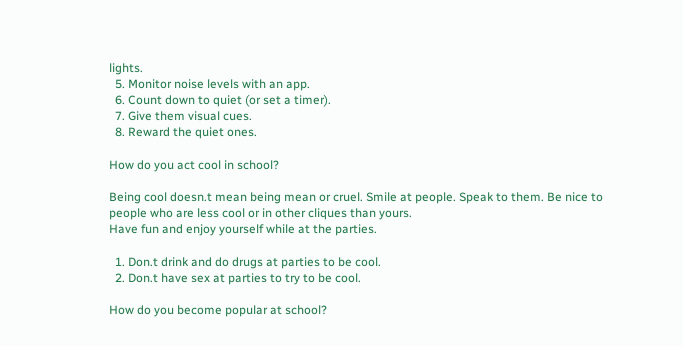lights.
  5. Monitor noise levels with an app.
  6. Count down to quiet (or set a timer).
  7. Give them visual cues.
  8. Reward the quiet ones.

How do you act cool in school?

Being cool doesn.t mean being mean or cruel. Smile at people. Speak to them. Be nice to people who are less cool or in other cliques than yours.
Have fun and enjoy yourself while at the parties.

  1. Don.t drink and do drugs at parties to be cool.
  2. Don.t have sex at parties to try to be cool.

How do you become popular at school?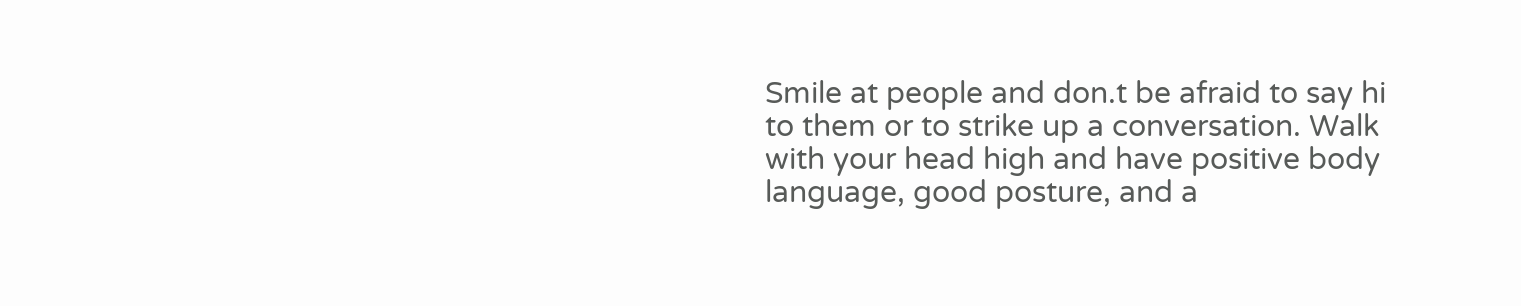Smile at people and don.t be afraid to say hi to them or to strike up a conversation. Walk with your head high and have positive body language, good posture, and a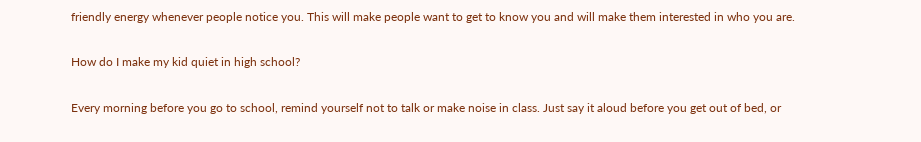friendly energy whenever people notice you. This will make people want to get to know you and will make them interested in who you are.

How do I make my kid quiet in high school?

Every morning before you go to school, remind yourself not to talk or make noise in class. Just say it aloud before you get out of bed, or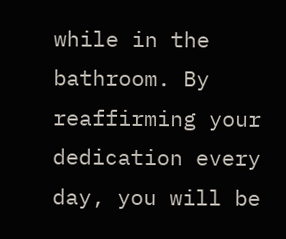while in the bathroom. By reaffirming your dedication every day, you will be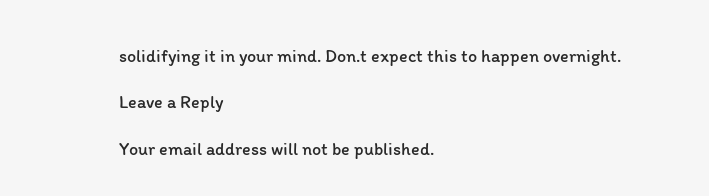solidifying it in your mind. Don.t expect this to happen overnight.

Leave a Reply

Your email address will not be published.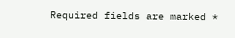Required fields are marked *